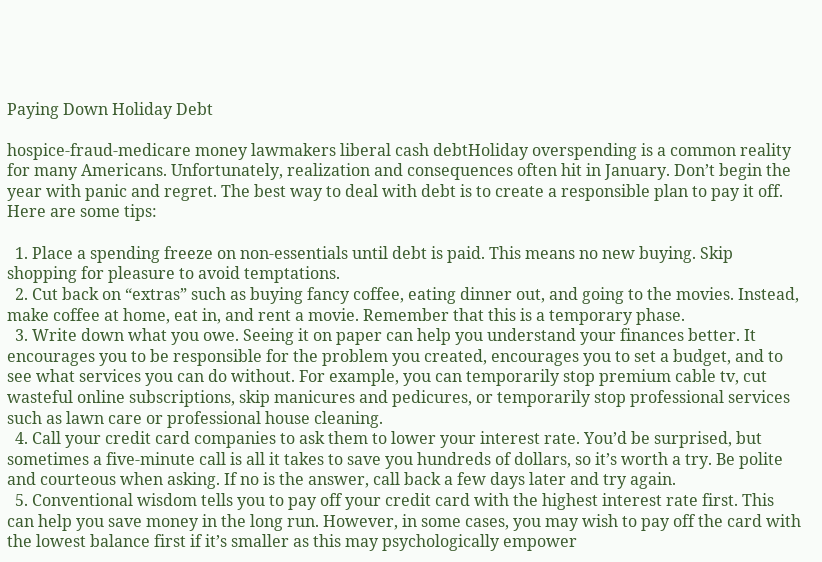Paying Down Holiday Debt

hospice-fraud-medicare money lawmakers liberal cash debtHoliday overspending is a common reality for many Americans. Unfortunately, realization and consequences often hit in January. Don’t begin the year with panic and regret. The best way to deal with debt is to create a responsible plan to pay it off.  Here are some tips:

  1. Place a spending freeze on non-essentials until debt is paid. This means no new buying. Skip shopping for pleasure to avoid temptations.
  2. Cut back on “extras” such as buying fancy coffee, eating dinner out, and going to the movies. Instead, make coffee at home, eat in, and rent a movie. Remember that this is a temporary phase.
  3. Write down what you owe. Seeing it on paper can help you understand your finances better. It encourages you to be responsible for the problem you created, encourages you to set a budget, and to see what services you can do without. For example, you can temporarily stop premium cable tv, cut wasteful online subscriptions, skip manicures and pedicures, or temporarily stop professional services such as lawn care or professional house cleaning.
  4. Call your credit card companies to ask them to lower your interest rate. You’d be surprised, but sometimes a five-minute call is all it takes to save you hundreds of dollars, so it’s worth a try. Be polite and courteous when asking. If no is the answer, call back a few days later and try again.
  5. Conventional wisdom tells you to pay off your credit card with the highest interest rate first. This can help you save money in the long run. However, in some cases, you may wish to pay off the card with the lowest balance first if it’s smaller as this may psychologically empower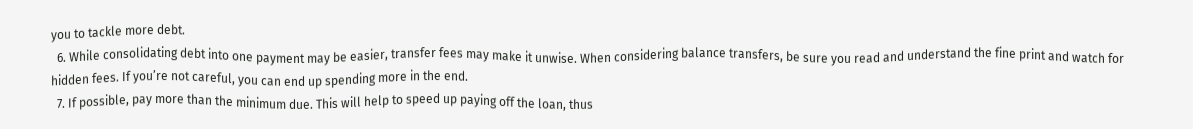you to tackle more debt.
  6. While consolidating debt into one payment may be easier, transfer fees may make it unwise. When considering balance transfers, be sure you read and understand the fine print and watch for hidden fees. If you’re not careful, you can end up spending more in the end.
  7. If possible, pay more than the minimum due. This will help to speed up paying off the loan, thus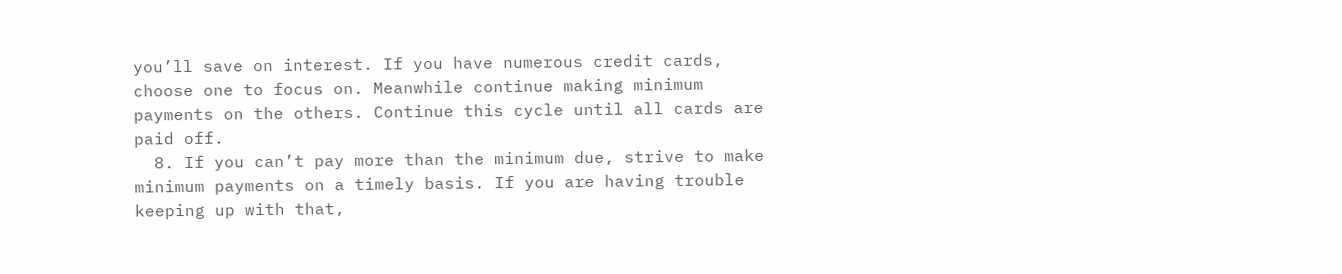you’ll save on interest. If you have numerous credit cards, choose one to focus on. Meanwhile continue making minimum payments on the others. Continue this cycle until all cards are paid off.
  8. If you can’t pay more than the minimum due, strive to make minimum payments on a timely basis. If you are having trouble keeping up with that,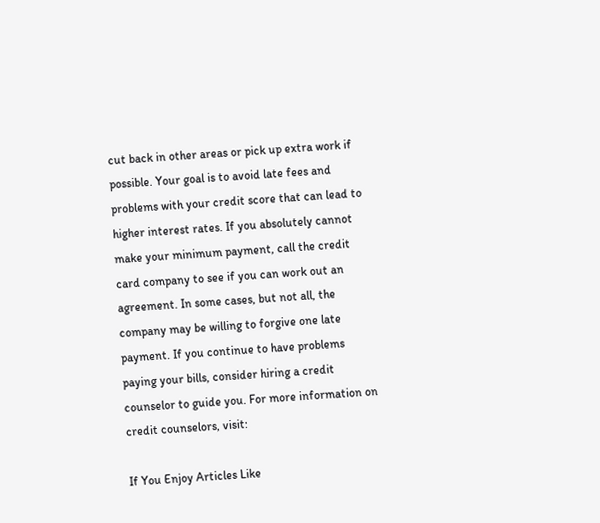cut back in other areas or pick up extra work if possible. Your goal is to avoid late fees and problems with your credit score that can lead to higher interest rates. If you absolutely cannot make your minimum payment, call the credit card company to see if you can work out an agreement. In some cases, but not all, the company may be willing to forgive one late payment. If you continue to have problems paying your bills, consider hiring a credit counselor to guide you. For more information on credit counselors, visit:

If You Enjoy Articles Like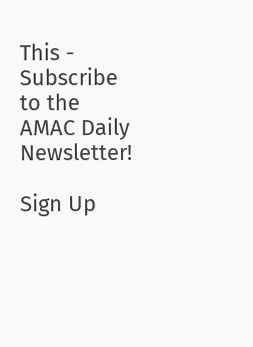This - Subscribe to the AMAC Daily Newsletter!

Sign Up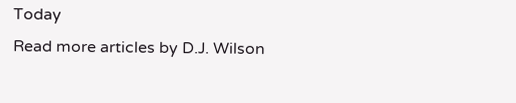Today
Read more articles by D.J. Wilson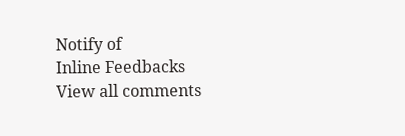Notify of
Inline Feedbacks
View all comments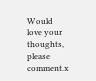Would love your thoughts, please comment.x